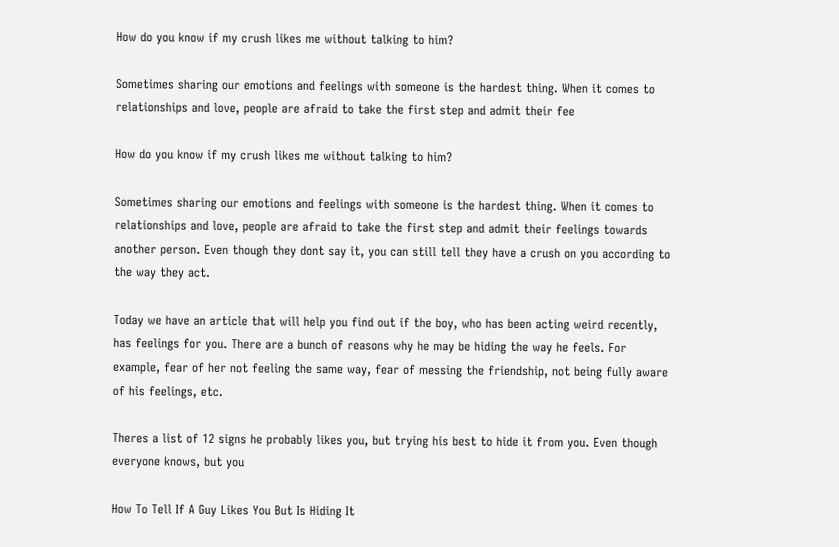How do you know if my crush likes me without talking to him?

Sometimes sharing our emotions and feelings with someone is the hardest thing. When it comes to relationships and love, people are afraid to take the first step and admit their fee

How do you know if my crush likes me without talking to him?

Sometimes sharing our emotions and feelings with someone is the hardest thing. When it comes to relationships and love, people are afraid to take the first step and admit their feelings towards another person. Even though they dont say it, you can still tell they have a crush on you according to the way they act.

Today we have an article that will help you find out if the boy, who has been acting weird recently, has feelings for you. There are a bunch of reasons why he may be hiding the way he feels. For example, fear of her not feeling the same way, fear of messing the friendship, not being fully aware of his feelings, etc.

Theres a list of 12 signs he probably likes you, but trying his best to hide it from you. Even though everyone knows, but you

How To Tell If A Guy Likes You But Is Hiding It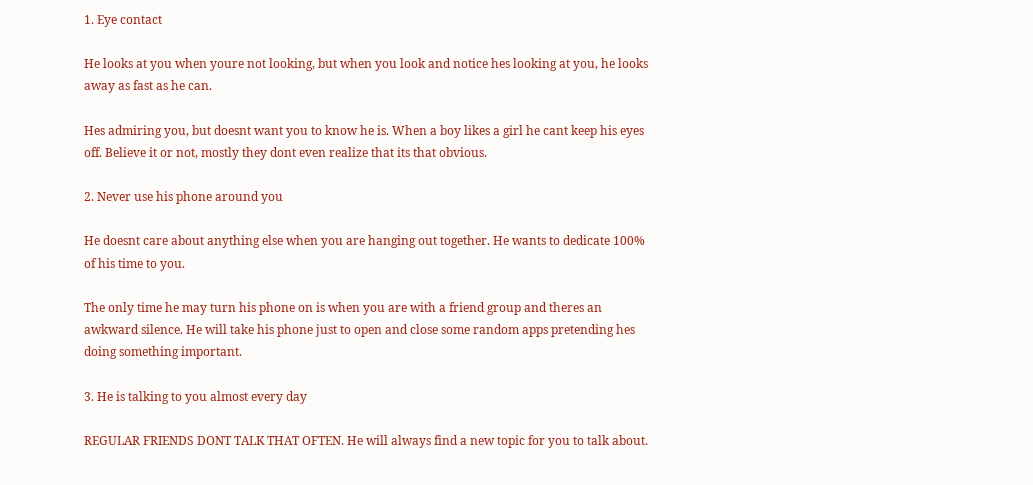1. Eye contact

He looks at you when youre not looking, but when you look and notice hes looking at you, he looks away as fast as he can.

Hes admiring you, but doesnt want you to know he is. When a boy likes a girl he cant keep his eyes off. Believe it or not, mostly they dont even realize that its that obvious.

2. Never use his phone around you

He doesnt care about anything else when you are hanging out together. He wants to dedicate 100% of his time to you.

The only time he may turn his phone on is when you are with a friend group and theres an awkward silence. He will take his phone just to open and close some random apps pretending hes doing something important.

3. He is talking to you almost every day

REGULAR FRIENDS DONT TALK THAT OFTEN. He will always find a new topic for you to talk about.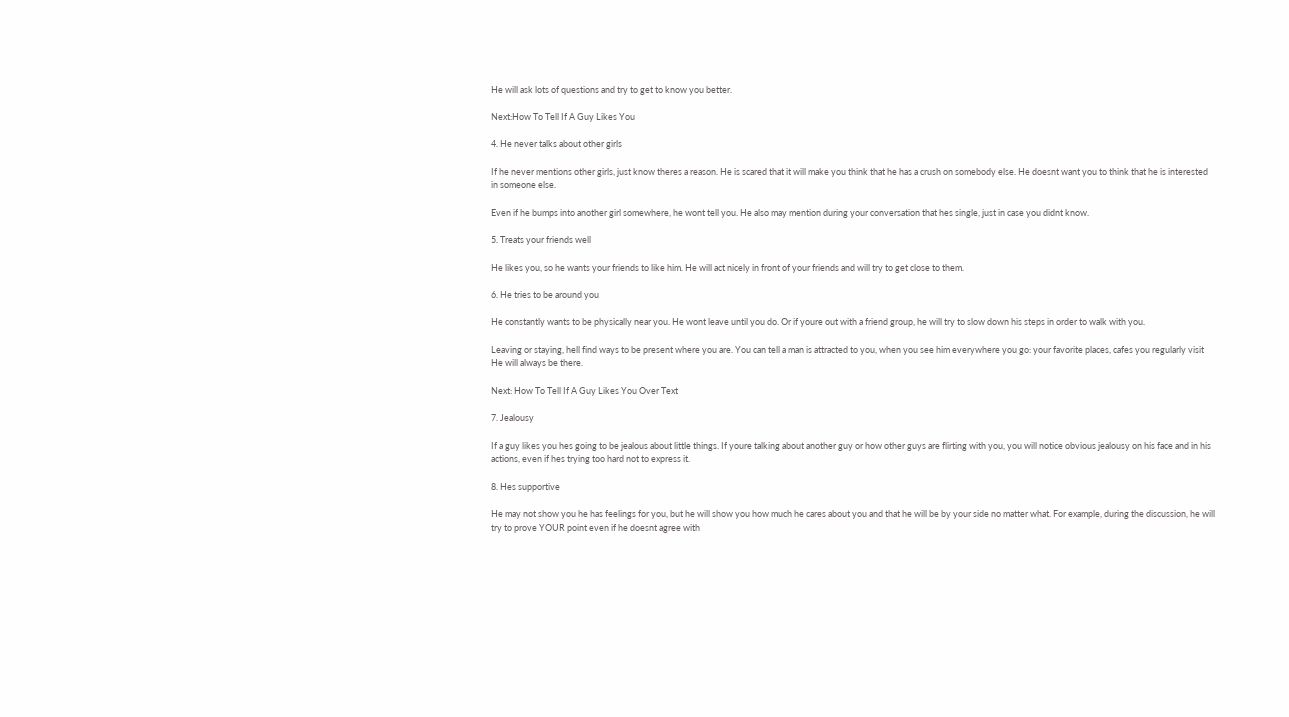He will ask lots of questions and try to get to know you better.

Next:How To Tell If A Guy Likes You

4. He never talks about other girls

If he never mentions other girls, just know theres a reason. He is scared that it will make you think that he has a crush on somebody else. He doesnt want you to think that he is interested in someone else.

Even if he bumps into another girl somewhere, he wont tell you. He also may mention during your conversation that hes single, just in case you didnt know.

5. Treats your friends well

He likes you, so he wants your friends to like him. He will act nicely in front of your friends and will try to get close to them.

6. He tries to be around you

He constantly wants to be physically near you. He wont leave until you do. Or if youre out with a friend group, he will try to slow down his steps in order to walk with you.

Leaving or staying, hell find ways to be present where you are. You can tell a man is attracted to you, when you see him everywhere you go: your favorite places, cafes you regularly visit He will always be there.

Next: How To Tell If A Guy Likes You Over Text

7. Jealousy

If a guy likes you hes going to be jealous about little things. If youre talking about another guy or how other guys are flirting with you, you will notice obvious jealousy on his face and in his actions, even if hes trying too hard not to express it.

8. Hes supportive

He may not show you he has feelings for you, but he will show you how much he cares about you and that he will be by your side no matter what. For example, during the discussion, he will try to prove YOUR point even if he doesnt agree with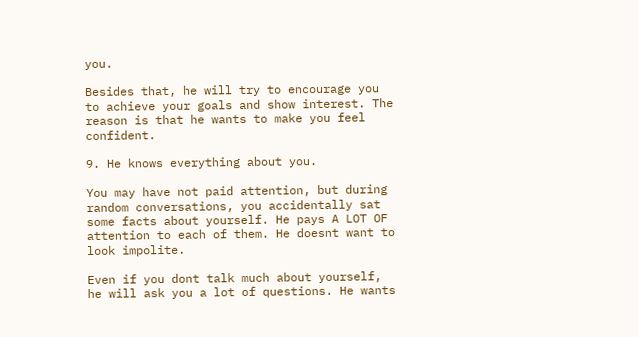you.

Besides that, he will try to encourage you to achieve your goals and show interest. The reason is that he wants to make you feel confident.

9. He knows everything about you.

You may have not paid attention, but during random conversations, you accidentally sat some facts about yourself. He pays A LOT OF attention to each of them. He doesnt want to look impolite.

Even if you dont talk much about yourself, he will ask you a lot of questions. He wants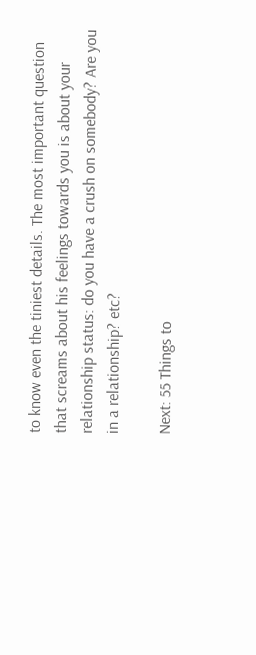to know even the tiniest details. The most important question that screams about his feelings towards you is about your relationship status: do you have a crush on somebody? Are you in a relationship? etc?

Next: 55 Things to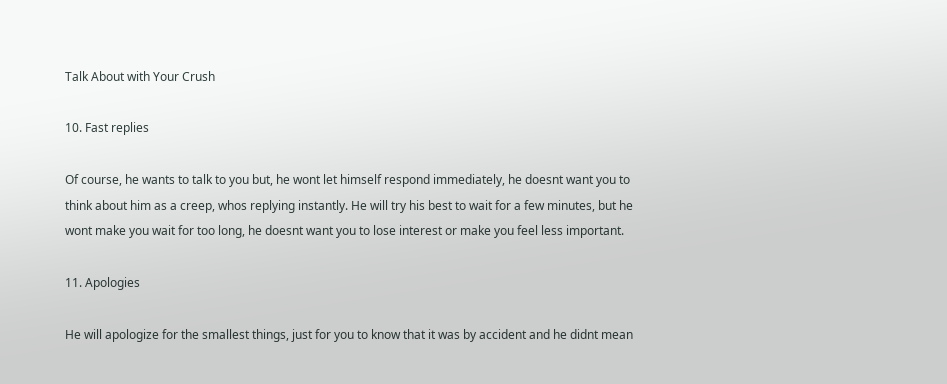Talk About with Your Crush

10. Fast replies

Of course, he wants to talk to you but, he wont let himself respond immediately, he doesnt want you to think about him as a creep, whos replying instantly. He will try his best to wait for a few minutes, but he wont make you wait for too long, he doesnt want you to lose interest or make you feel less important.

11. Apologies

He will apologize for the smallest things, just for you to know that it was by accident and he didnt mean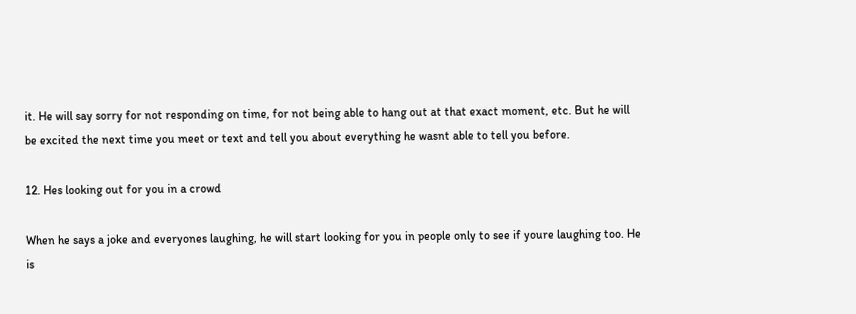it. He will say sorry for not responding on time, for not being able to hang out at that exact moment, etc. But he will be excited the next time you meet or text and tell you about everything he wasnt able to tell you before.

12. Hes looking out for you in a crowd

When he says a joke and everyones laughing, he will start looking for you in people only to see if youre laughing too. He is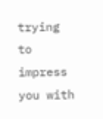trying to impress you with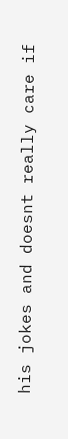his jokes and doesnt really care if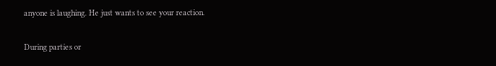anyone is laughing. He just wants to see your reaction.

During parties or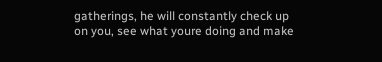gatherings, he will constantly check up on you, see what youre doing and make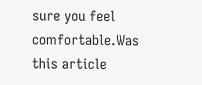sure you feel comfortable.Was this article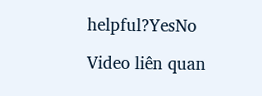helpful?YesNo

Video liên quan